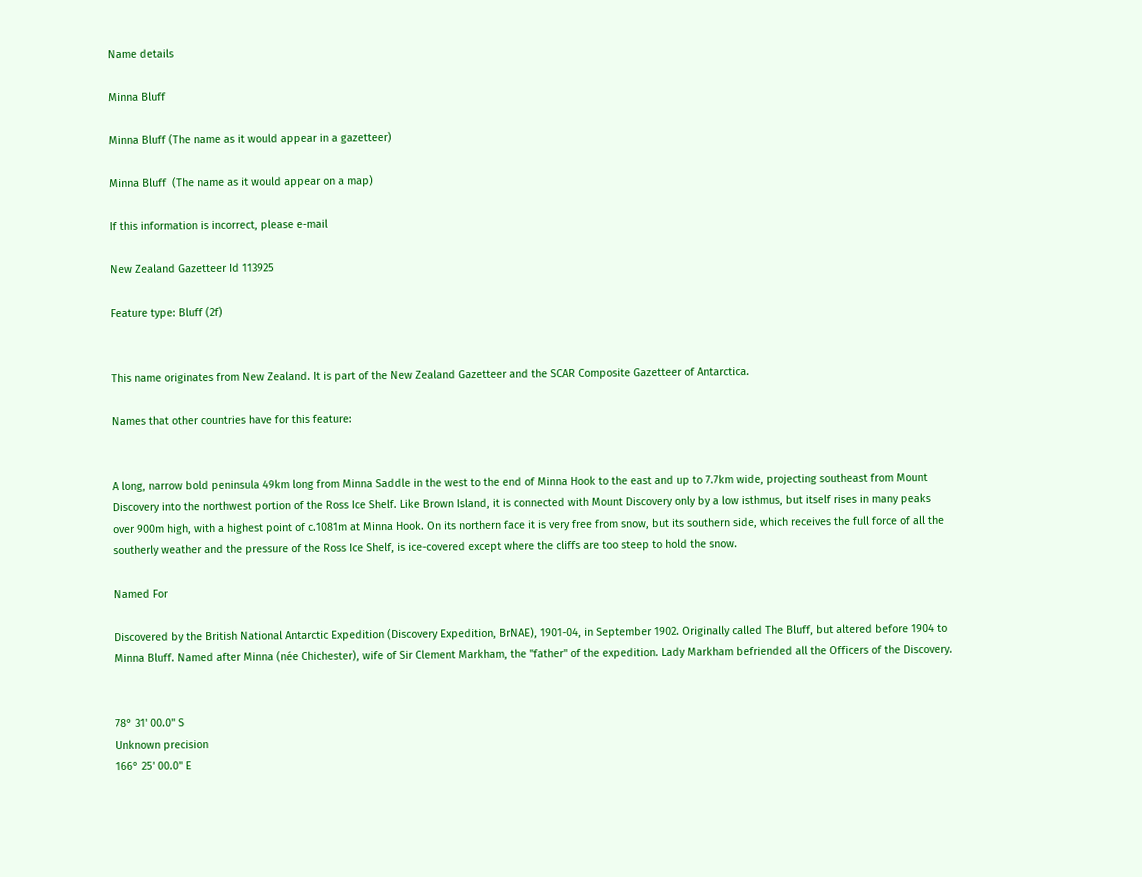Name details

Minna Bluff

Minna Bluff (The name as it would appear in a gazetteer)

Minna Bluff  (The name as it would appear on a map)

If this information is incorrect, please e-mail

New Zealand Gazetteer Id 113925

Feature type: Bluff (2f)


This name originates from New Zealand. It is part of the New Zealand Gazetteer and the SCAR Composite Gazetteer of Antarctica.

Names that other countries have for this feature:


A long, narrow bold peninsula 49km long from Minna Saddle in the west to the end of Minna Hook to the east and up to 7.7km wide, projecting southeast from Mount Discovery into the northwest portion of the Ross Ice Shelf. Like Brown Island, it is connected with Mount Discovery only by a low isthmus, but itself rises in many peaks over 900m high, with a highest point of c.1081m at Minna Hook. On its northern face it is very free from snow, but its southern side, which receives the full force of all the southerly weather and the pressure of the Ross Ice Shelf, is ice-covered except where the cliffs are too steep to hold the snow.

Named For

Discovered by the British National Antarctic Expedition (Discovery Expedition, BrNAE), 1901-04, in September 1902. Originally called The Bluff, but altered before 1904 to Minna Bluff. Named after Minna (née Chichester), wife of Sir Clement Markham, the "father" of the expedition. Lady Markham befriended all the Officers of the Discovery.


78° 31' 00.0" S
Unknown precision
166° 25' 00.0" E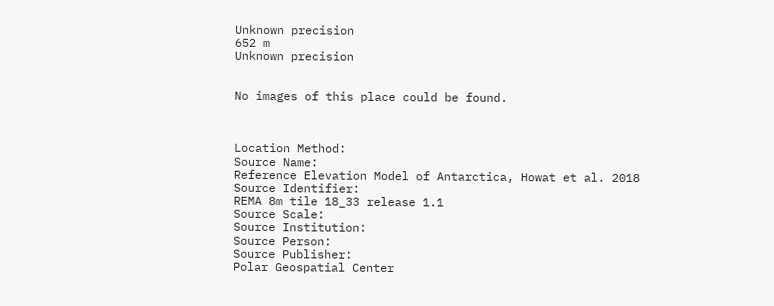Unknown precision
652 m
Unknown precision


No images of this place could be found.



Location Method:
Source Name:
Reference Elevation Model of Antarctica, Howat et al. 2018
Source Identifier:
REMA 8m tile 18_33 release 1.1
Source Scale:
Source Institution:
Source Person:
Source Publisher:
Polar Geospatial Center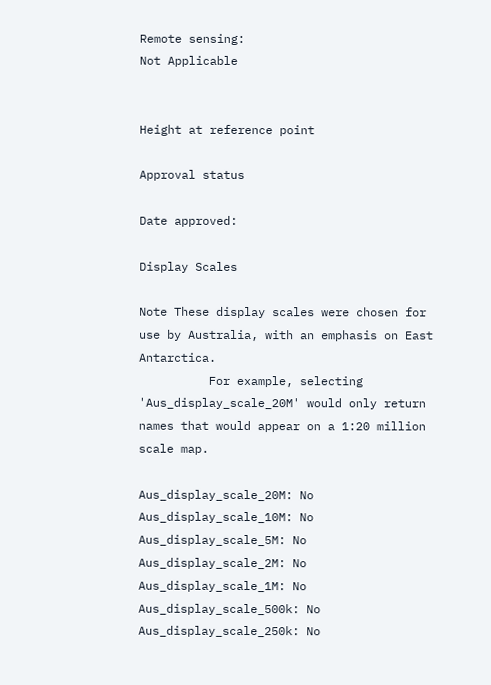Remote sensing:
Not Applicable


Height at reference point

Approval status

Date approved:

Display Scales

Note These display scales were chosen for use by Australia, with an emphasis on East Antarctica.
          For example, selecting 'Aus_display_scale_20M' would only return names that would appear on a 1:20 million scale map.

Aus_display_scale_20M: No      Aus_display_scale_10M: No
Aus_display_scale_5M: No      Aus_display_scale_2M: No
Aus_display_scale_1M: No      Aus_display_scale_500k: No
Aus_display_scale_250k: No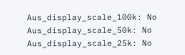Aus_display_scale_100k: No
Aus_display_scale_50k: No      Aus_display_scale_25k: No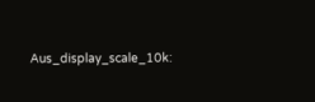Aus_display_scale_10k: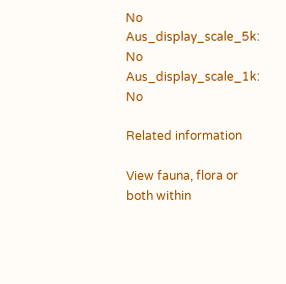No      Aus_display_scale_5k: No
Aus_display_scale_1k: No

Related information

View fauna, flora or both within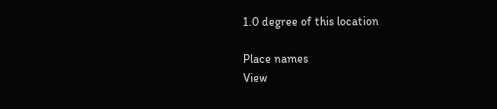1.0 degree of this location

Place names
View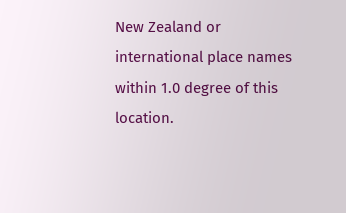New Zealand or international place names within 1.0 degree of this location.